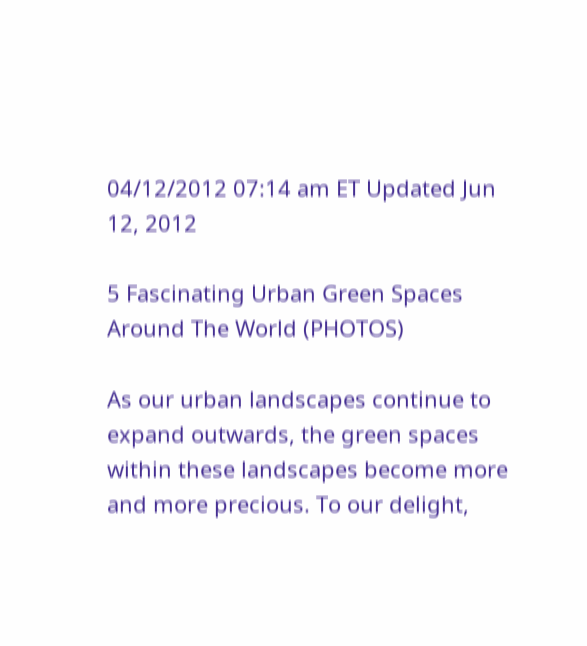04/12/2012 07:14 am ET Updated Jun 12, 2012

5 Fascinating Urban Green Spaces Around The World (PHOTOS)

As our urban landscapes continue to expand outwards, the green spaces within these landscapes become more and more precious. To our delight,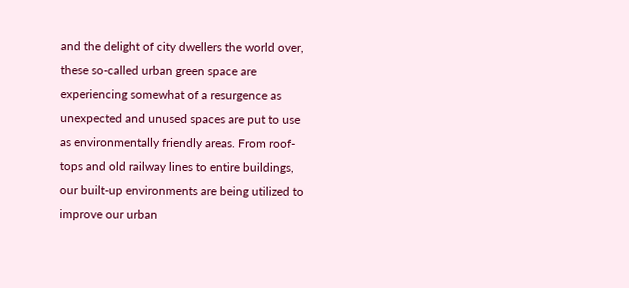and the delight of city dwellers the world over, these so-called urban green space are experiencing somewhat of a resurgence as unexpected and unused spaces are put to use as environmentally friendly areas. From roof-tops and old railway lines to entire buildings, our built-up environments are being utilized to improve our urban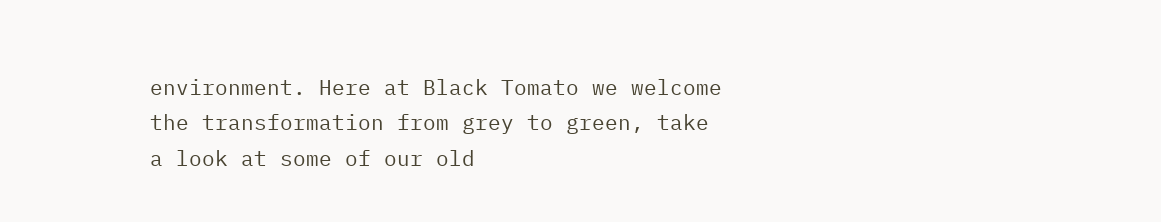environment. Here at Black Tomato we welcome the transformation from grey to green, take a look at some of our old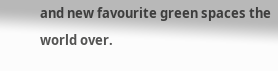and new favourite green spaces the world over.